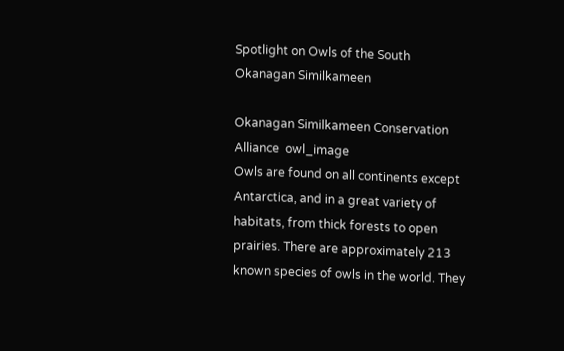Spotlight on Owls of the South Okanagan Similkameen

Okanagan Similkameen Conservation Alliance  owl_image
Owls are found on all continents except Antarctica, and in a great variety of habitats, from thick forests to open prairies. There are approximately 213 known species of owls in the world. They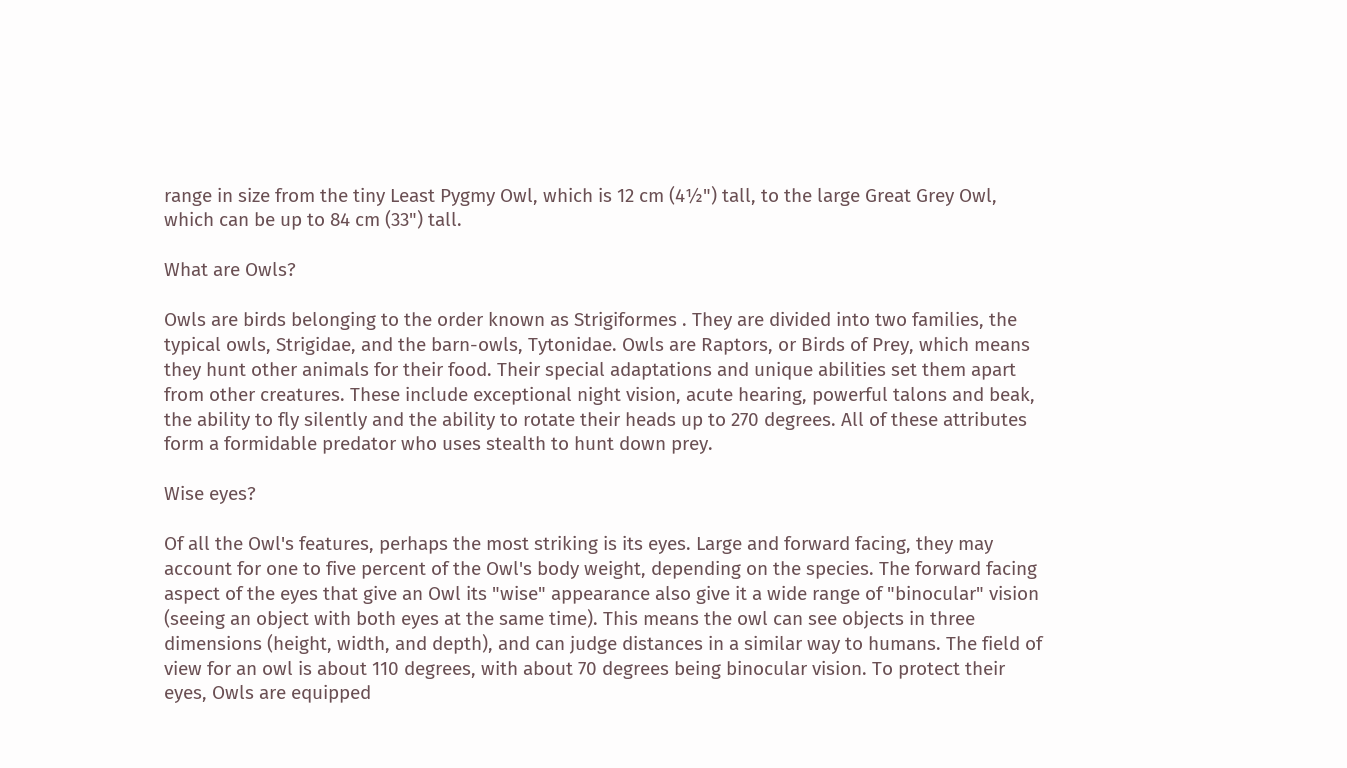range in size from the tiny Least Pygmy Owl, which is 12 cm (4½") tall, to the large Great Grey Owl, which can be up to 84 cm (33") tall.

What are Owls?

Owls are birds belonging to the order known as Strigiformes . They are divided into two families, the typical owls, Strigidae, and the barn-owls, Tytonidae. Owls are Raptors, or Birds of Prey, which means they hunt other animals for their food. Their special adaptations and unique abilities set them apart from other creatures. These include exceptional night vision, acute hearing, powerful talons and beak, the ability to fly silently and the ability to rotate their heads up to 270 degrees. All of these attributes form a formidable predator who uses stealth to hunt down prey.

Wise eyes?

Of all the Owl's features, perhaps the most striking is its eyes. Large and forward facing, they may account for one to five percent of the Owl's body weight, depending on the species. The forward facing aspect of the eyes that give an Owl its "wise" appearance also give it a wide range of "binocular" vision (seeing an object with both eyes at the same time). This means the owl can see objects in three dimensions (height, width, and depth), and can judge distances in a similar way to humans. The field of view for an owl is about 110 degrees, with about 70 degrees being binocular vision. To protect their eyes, Owls are equipped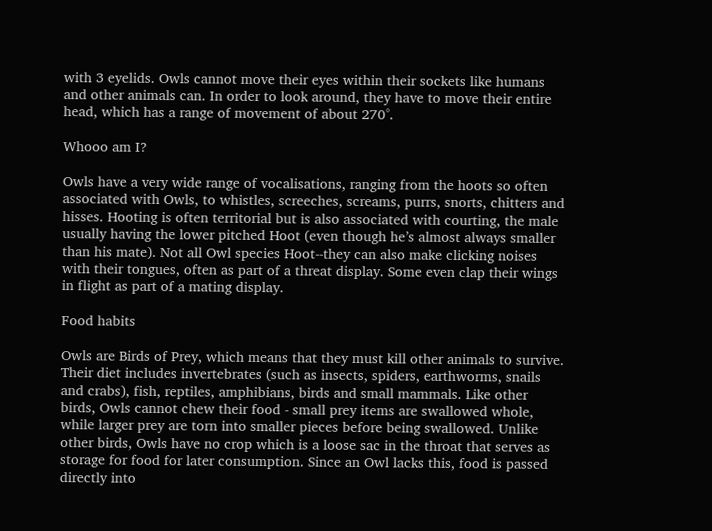with 3 eyelids. Owls cannot move their eyes within their sockets like humans and other animals can. In order to look around, they have to move their entire head, which has a range of movement of about 270°.

Whooo am I?

Owls have a very wide range of vocalisations, ranging from the hoots so often associated with Owls, to whistles, screeches, screams, purrs, snorts, chitters and hisses. Hooting is often territorial but is also associated with courting, the male usually having the lower pitched Hoot (even though he’s almost always smaller than his mate). Not all Owl species Hoot--they can also make clicking noises with their tongues, often as part of a threat display. Some even clap their wings in flight as part of a mating display.

Food habits

Owls are Birds of Prey, which means that they must kill other animals to survive. Their diet includes invertebrates (such as insects, spiders, earthworms, snails and crabs), fish, reptiles, amphibians, birds and small mammals. Like other birds, Owls cannot chew their food - small prey items are swallowed whole, while larger prey are torn into smaller pieces before being swallowed. Unlike other birds, Owls have no crop which is a loose sac in the throat that serves as storage for food for later consumption. Since an Owl lacks this, food is passed directly into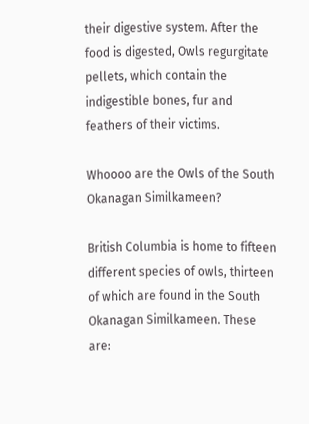their digestive system. After the food is digested, Owls regurgitate pellets, which contain the indigestible bones, fur and feathers of their victims.

Whoooo are the Owls of the South Okanagan Similkameen?

British Columbia is home to fifteen different species of owls, thirteen of which are found in the South Okanagan Similkameen. These are: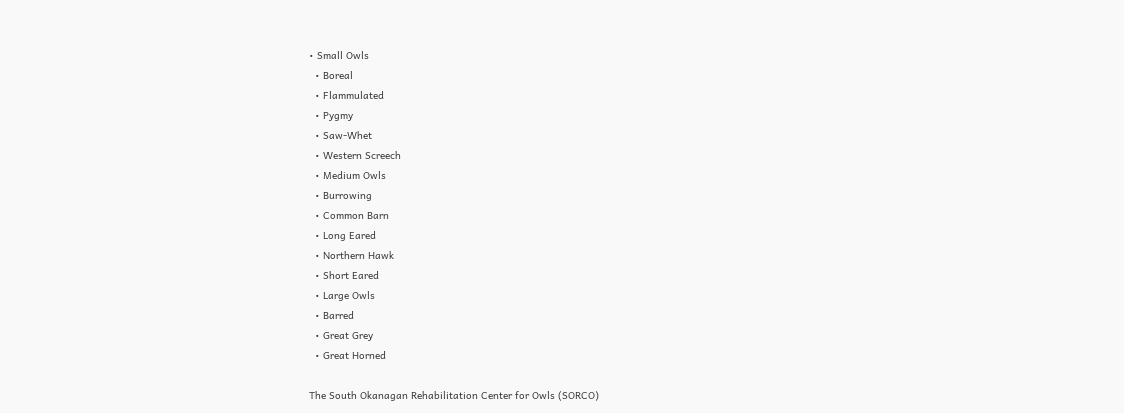• Small Owls
  • Boreal
  • Flammulated
  • Pygmy
  • Saw-Whet
  • Western Screech
  • Medium Owls
  • Burrowing
  • Common Barn
  • Long Eared
  • Northern Hawk
  • Short Eared
  • Large Owls
  • Barred
  • Great Grey
  • Great Horned

The South Okanagan Rehabilitation Center for Owls (SORCO)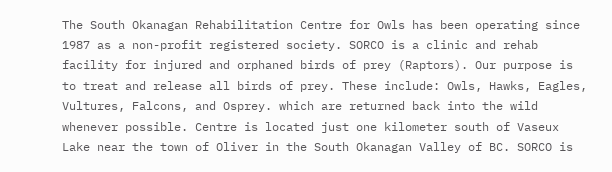The South Okanagan Rehabilitation Centre for Owls has been operating since 1987 as a non-profit registered society. SORCO is a clinic and rehab facility for injured and orphaned birds of prey (Raptors). Our purpose is to treat and release all birds of prey. These include: Owls, Hawks, Eagles, Vultures, Falcons, and Osprey. which are returned back into the wild whenever possible. Centre is located just one kilometer south of Vaseux Lake near the town of Oliver in the South Okanagan Valley of BC. SORCO is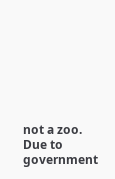not a zoo. Due to government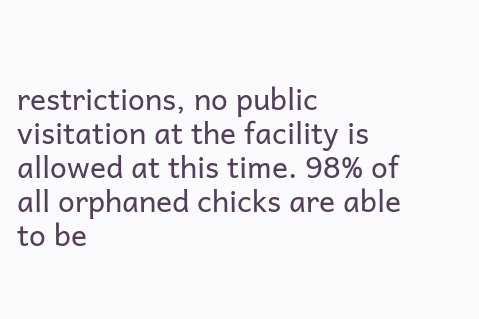restrictions, no public visitation at the facility is allowed at this time. 98% of all orphaned chicks are able to be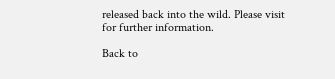released back into the wild. Please visit for further information.

Back to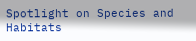Spotlight on Species and Habitats